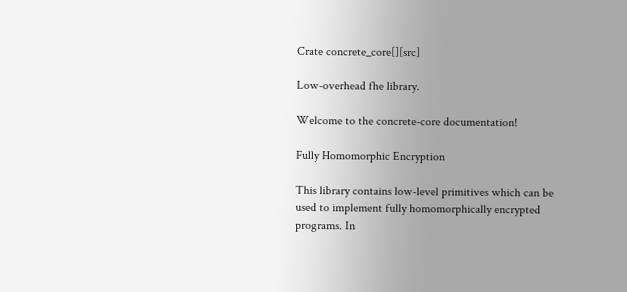Crate concrete_core[][src]

Low-overhead fhe library.

Welcome to the concrete-core documentation!

Fully Homomorphic Encryption

This library contains low-level primitives which can be used to implement fully homomorphically encrypted programs. In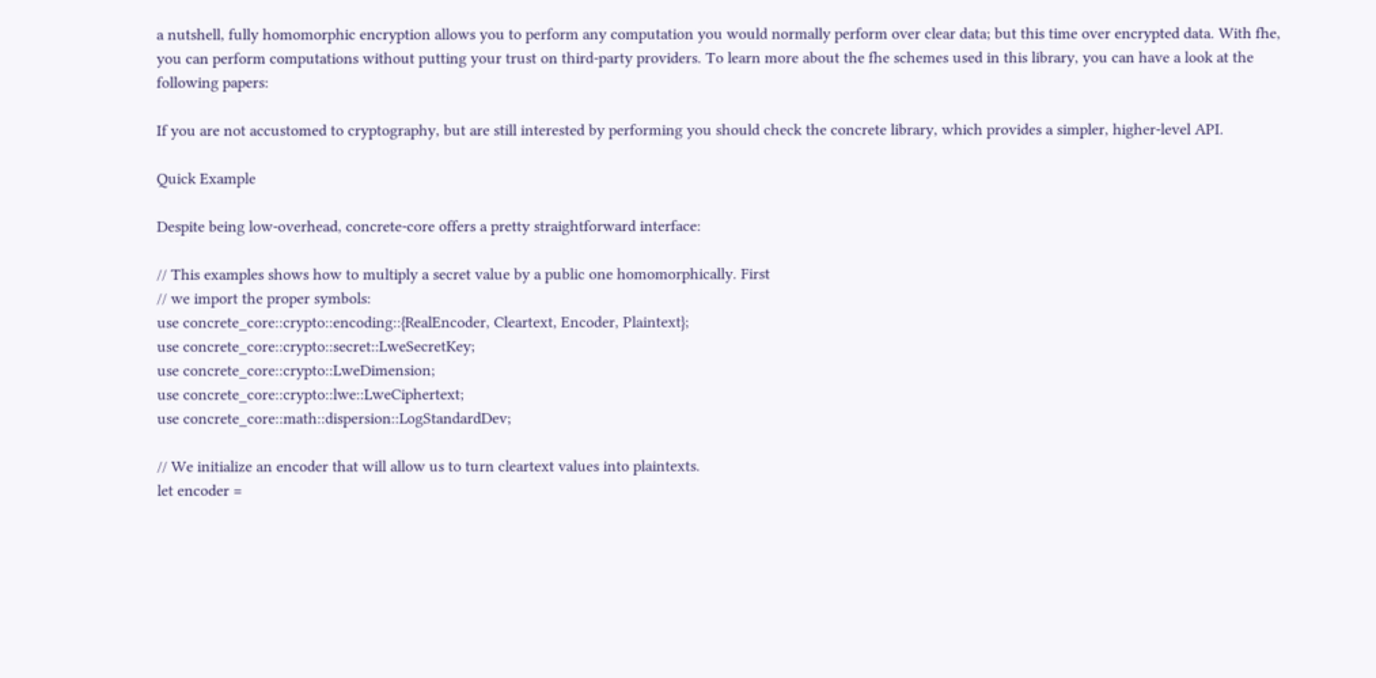a nutshell, fully homomorphic encryption allows you to perform any computation you would normally perform over clear data; but this time over encrypted data. With fhe, you can perform computations without putting your trust on third-party providers. To learn more about the fhe schemes used in this library, you can have a look at the following papers:

If you are not accustomed to cryptography, but are still interested by performing you should check the concrete library, which provides a simpler, higher-level API.

Quick Example

Despite being low-overhead, concrete-core offers a pretty straightforward interface:

// This examples shows how to multiply a secret value by a public one homomorphically. First
// we import the proper symbols:
use concrete_core::crypto::encoding::{RealEncoder, Cleartext, Encoder, Plaintext};
use concrete_core::crypto::secret::LweSecretKey;
use concrete_core::crypto::LweDimension;
use concrete_core::crypto::lwe::LweCiphertext;
use concrete_core::math::dispersion::LogStandardDev;

// We initialize an encoder that will allow us to turn cleartext values into plaintexts.
let encoder =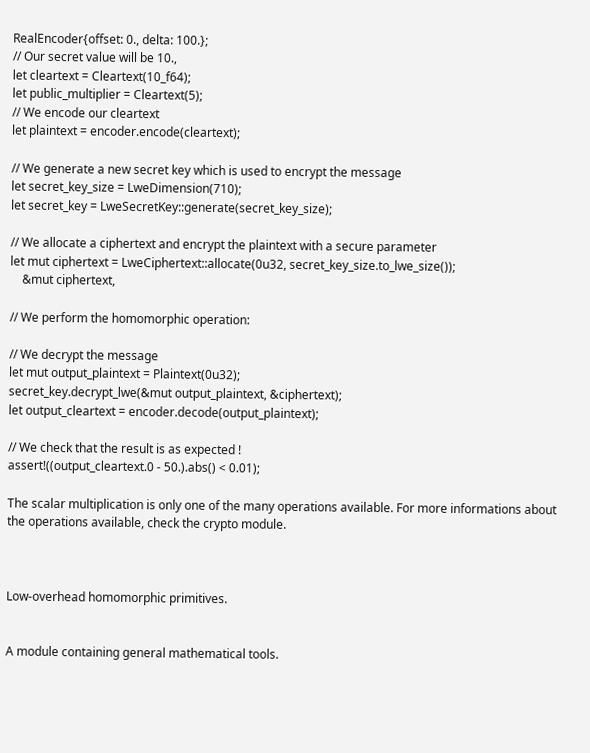RealEncoder{offset: 0., delta: 100.};
// Our secret value will be 10.,
let cleartext = Cleartext(10_f64);
let public_multiplier = Cleartext(5);
// We encode our cleartext
let plaintext = encoder.encode(cleartext);

// We generate a new secret key which is used to encrypt the message
let secret_key_size = LweDimension(710);
let secret_key = LweSecretKey::generate(secret_key_size);

// We allocate a ciphertext and encrypt the plaintext with a secure parameter
let mut ciphertext = LweCiphertext::allocate(0u32, secret_key_size.to_lwe_size());
    &mut ciphertext,

// We perform the homomorphic operation:

// We decrypt the message
let mut output_plaintext = Plaintext(0u32);
secret_key.decrypt_lwe(&mut output_plaintext, &ciphertext);
let output_cleartext = encoder.decode(output_plaintext);

// We check that the result is as expected !
assert!((output_cleartext.0 - 50.).abs() < 0.01);

The scalar multiplication is only one of the many operations available. For more informations about the operations available, check the crypto module.



Low-overhead homomorphic primitives.


A module containing general mathematical tools.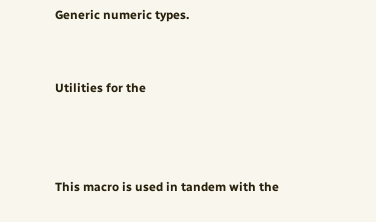Generic numeric types.


Utilities for the



This macro is used in tandem with the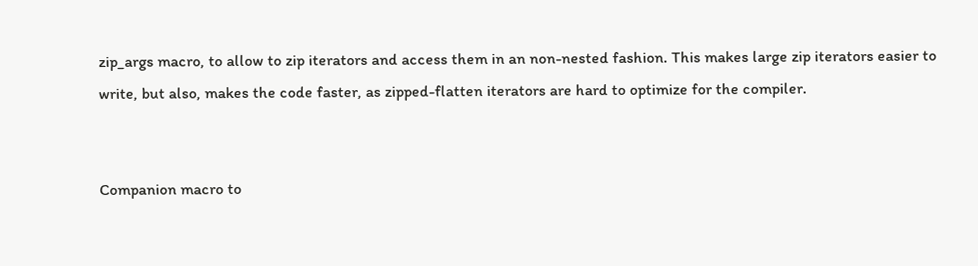zip_args macro, to allow to zip iterators and access them in an non-nested fashion. This makes large zip iterators easier to write, but also, makes the code faster, as zipped-flatten iterators are hard to optimize for the compiler.


Companion macro to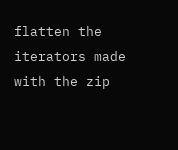flatten the iterators made with the zip